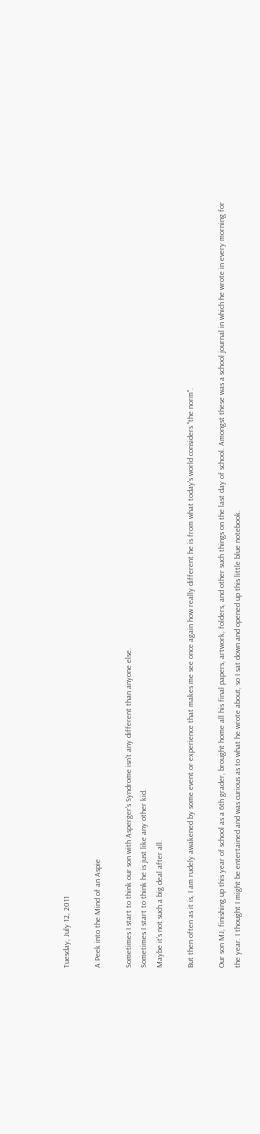Tuesday, July 12, 2011

A Peek into the Mind of an Aspie

Sometimes I start to think our son with Asperger's Syndrome isn't any different than anyone else.
Sometimes I start to think he is just like any other kid.
Maybe it's not such a big deal after all.

But then often as it is, I am rudely awakened by some event or experience that makes me see once again how really different he is from what today's world considers "the norm".

Our son MJ, finishing up this year of school as a 6th grader, brought home all his final papers, artwork, folders, and other such things on the last day of school. Amongst these was a school journal in which he wrote in every morning for the year. I thought I might be entertained and was curious as to what he wrote about, so I sat down and opened up this little blue notebook.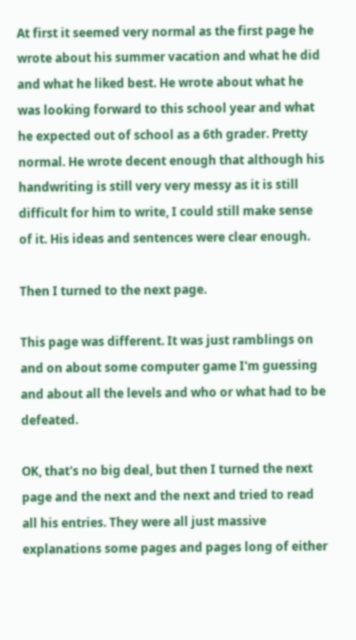At first it seemed very normal as the first page he wrote about his summer vacation and what he did and what he liked best. He wrote about what he was looking forward to this school year and what he expected out of school as a 6th grader. Pretty normal. He wrote decent enough that although his handwriting is still very very messy as it is still difficult for him to write, I could still make sense of it. His ideas and sentences were clear enough.

Then I turned to the next page.

This page was different. It was just ramblings on and on about some computer game I'm guessing and about all the levels and who or what had to be defeated.

OK, that's no big deal, but then I turned the next page and the next and the next and tried to read all his entries. They were all just massive explanations some pages and pages long of either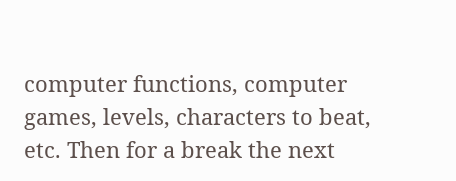computer functions, computer games, levels, characters to beat, etc. Then for a break the next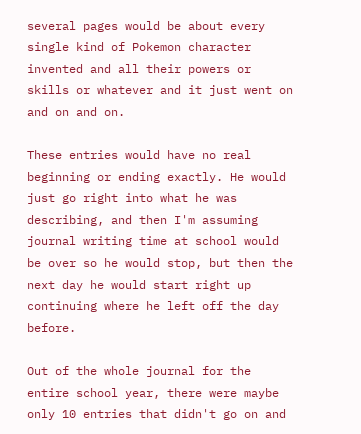several pages would be about every single kind of Pokemon character invented and all their powers or skills or whatever and it just went on and on and on.

These entries would have no real beginning or ending exactly. He would just go right into what he was describing, and then I'm assuming journal writing time at school would be over so he would stop, but then the next day he would start right up continuing where he left off the day before.

Out of the whole journal for the entire school year, there were maybe only 10 entries that didn't go on and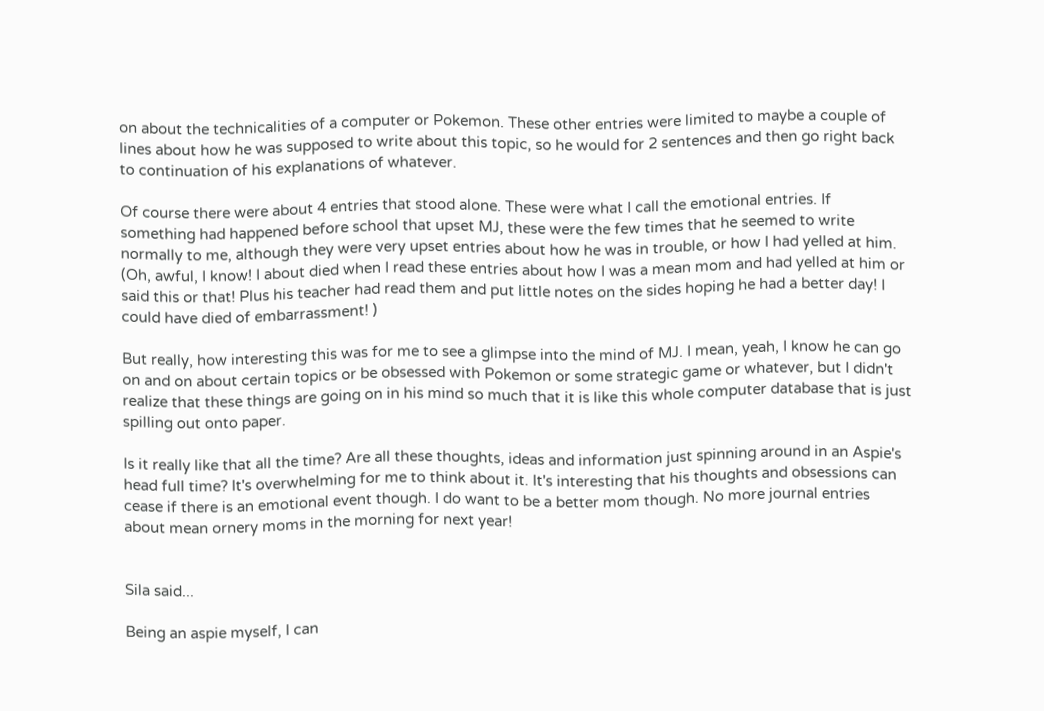on about the technicalities of a computer or Pokemon. These other entries were limited to maybe a couple of lines about how he was supposed to write about this topic, so he would for 2 sentences and then go right back to continuation of his explanations of whatever.

Of course there were about 4 entries that stood alone. These were what I call the emotional entries. If something had happened before school that upset MJ, these were the few times that he seemed to write normally to me, although they were very upset entries about how he was in trouble, or how I had yelled at him. (Oh, awful, I know! I about died when I read these entries about how I was a mean mom and had yelled at him or said this or that! Plus his teacher had read them and put little notes on the sides hoping he had a better day! I could have died of embarrassment! )

But really, how interesting this was for me to see a glimpse into the mind of MJ. I mean, yeah, I know he can go on and on about certain topics or be obsessed with Pokemon or some strategic game or whatever, but I didn't realize that these things are going on in his mind so much that it is like this whole computer database that is just spilling out onto paper.

Is it really like that all the time? Are all these thoughts, ideas and information just spinning around in an Aspie's head full time? It's overwhelming for me to think about it. It's interesting that his thoughts and obsessions can cease if there is an emotional event though. I do want to be a better mom though. No more journal entries about mean ornery moms in the morning for next year!


Sila said...

Being an aspie myself, I can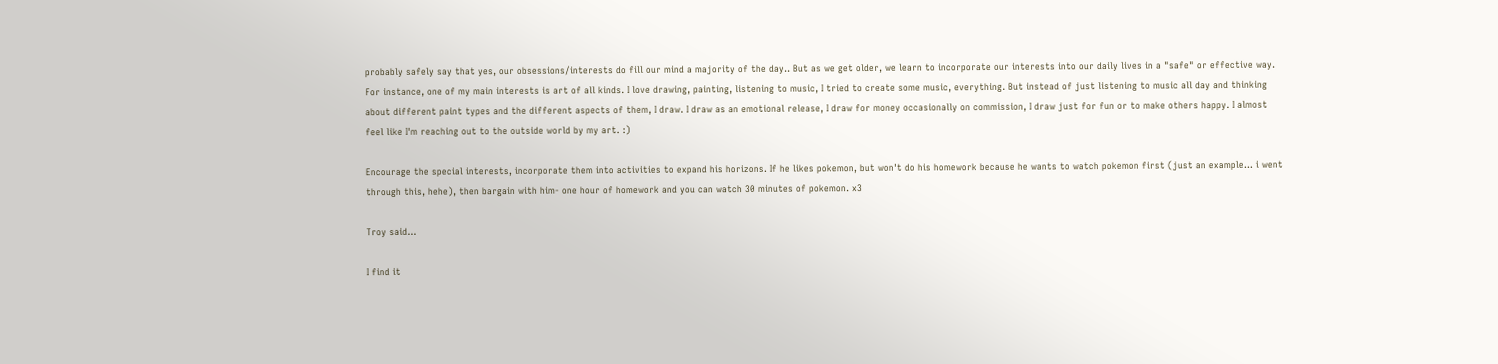probably safely say that yes, our obsessions/interests do fill our mind a majority of the day.. But as we get older, we learn to incorporate our interests into our daily lives in a "safe" or effective way. For instance, one of my main interests is art of all kinds. I love drawing, painting, listening to music, I tried to create some music, everything. But instead of just listening to music all day and thinking about different paint types and the different aspects of them, I draw. I draw as an emotional release, I draw for money occasionally on commission, I draw just for fun or to make others happy. I almost feel like I'm reaching out to the outside world by my art. :)

Encourage the special interests, incorporate them into activities to expand his horizons. If he likes pokemon, but won't do his homework because he wants to watch pokemon first (just an example... i went through this, hehe), then bargain with him- one hour of homework and you can watch 30 minutes of pokemon. x3

Troy said...

I find it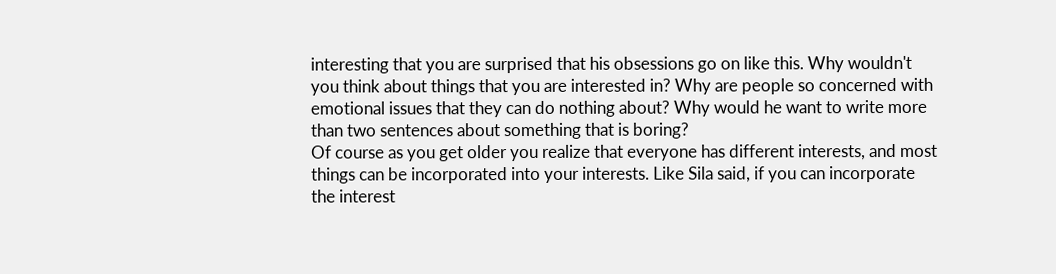interesting that you are surprised that his obsessions go on like this. Why wouldn't you think about things that you are interested in? Why are people so concerned with emotional issues that they can do nothing about? Why would he want to write more than two sentences about something that is boring?
Of course as you get older you realize that everyone has different interests, and most things can be incorporated into your interests. Like Sila said, if you can incorporate the interest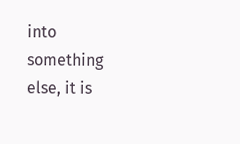into something else, it is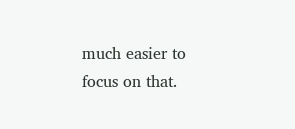much easier to focus on that.